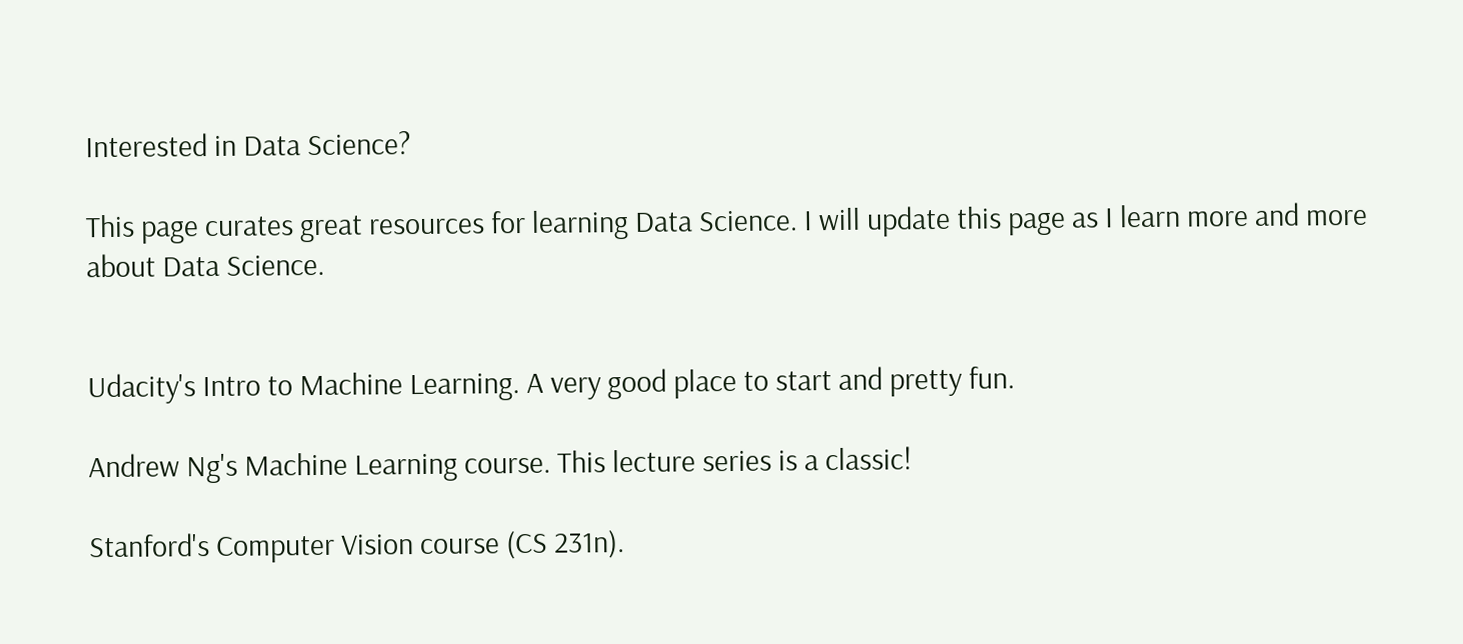Interested in Data Science?

This page curates great resources for learning Data Science. I will update this page as I learn more and more about Data Science.


Udacity's Intro to Machine Learning. A very good place to start and pretty fun.

Andrew Ng's Machine Learning course. This lecture series is a classic!

Stanford's Computer Vision course (CS 231n).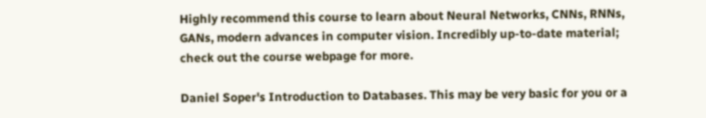Highly recommend this course to learn about Neural Networks, CNNs, RNNs, GANs, modern advances in computer vision. Incredibly up-to-date material; check out the course webpage for more.

Daniel Soper's Introduction to Databases. This may be very basic for you or a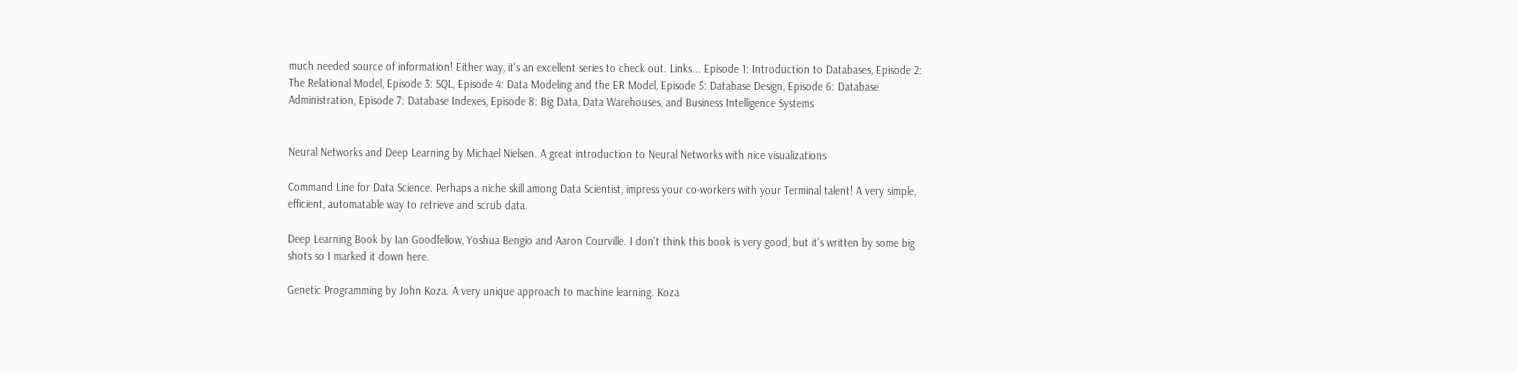much needed source of information! Either way, it's an excellent series to check out. Links... Episode 1: Introduction to Databases, Episode 2: The Relational Model, Episode 3: SQL, Episode 4: Data Modeling and the ER Model, Episode 5: Database Design, Episode 6: Database Administration, Episode 7: Database Indexes, Episode 8: Big Data, Data Warehouses, and Business Intelligence Systems


Neural Networks and Deep Learning by Michael Nielsen. A great introduction to Neural Networks with nice visualizations

Command Line for Data Science. Perhaps a niche skill among Data Scientist, impress your co-workers with your Terminal talent! A very simple, efficient, automatable way to retrieve and scrub data.

Deep Learning Book by Ian Goodfellow, Yoshua Bengio and Aaron Courville. I don't think this book is very good, but it's written by some big shots so I marked it down here.

Genetic Programming by John Koza. A very unique approach to machine learning. Koza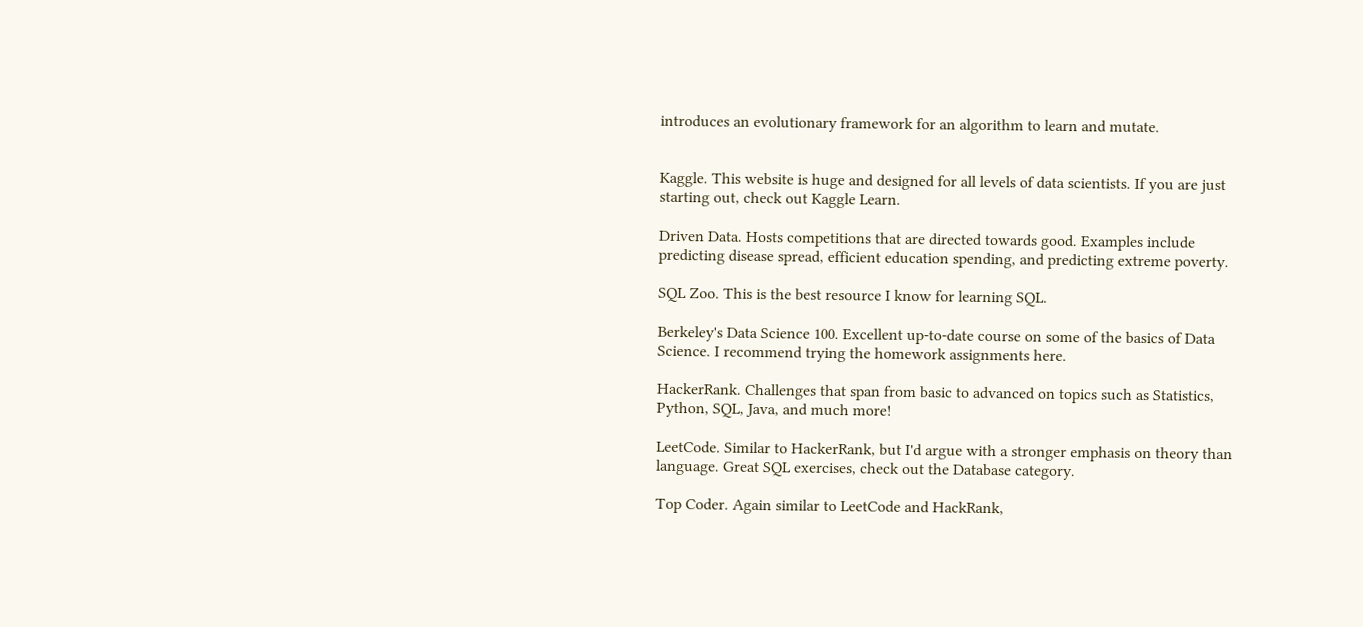introduces an evolutionary framework for an algorithm to learn and mutate.


Kaggle. This website is huge and designed for all levels of data scientists. If you are just starting out, check out Kaggle Learn.

Driven Data. Hosts competitions that are directed towards good. Examples include predicting disease spread, efficient education spending, and predicting extreme poverty.

SQL Zoo. This is the best resource I know for learning SQL.

Berkeley's Data Science 100. Excellent up-to-date course on some of the basics of Data Science. I recommend trying the homework assignments here.

HackerRank. Challenges that span from basic to advanced on topics such as Statistics, Python, SQL, Java, and much more!

LeetCode. Similar to HackerRank, but I'd argue with a stronger emphasis on theory than language. Great SQL exercises, check out the Database category.

Top Coder. Again similar to LeetCode and HackRank,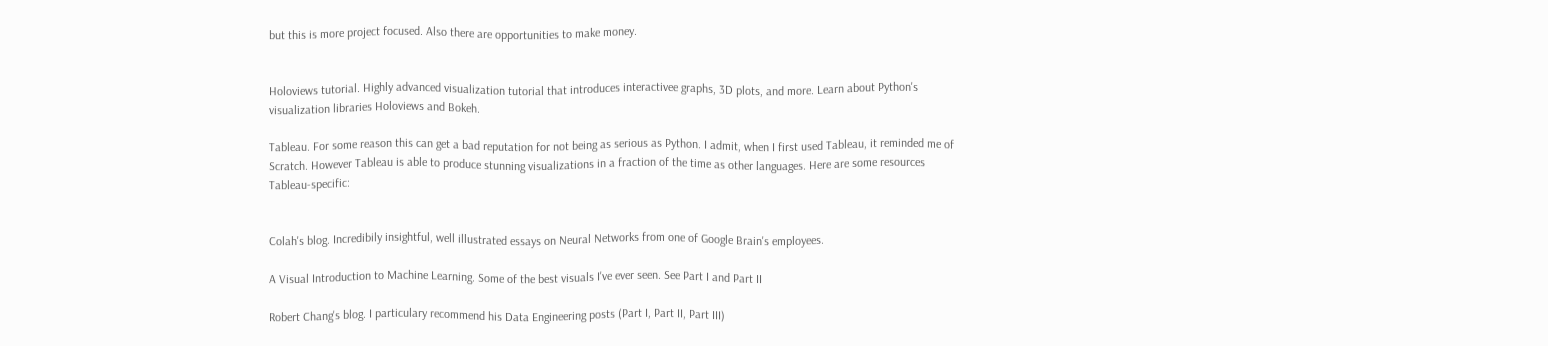but this is more project focused. Also there are opportunities to make money.


Holoviews tutorial. Highly advanced visualization tutorial that introduces interactivee graphs, 3D plots, and more. Learn about Python's visualization libraries Holoviews and Bokeh.

Tableau. For some reason this can get a bad reputation for not being as serious as Python. I admit, when I first used Tableau, it reminded me of Scratch. However Tableau is able to produce stunning visualizations in a fraction of the time as other languages. Here are some resources Tableau-specific:


Colah's blog. Incredibily insightful, well illustrated essays on Neural Networks from one of Google Brain's employees.

A Visual Introduction to Machine Learning. Some of the best visuals I've ever seen. See Part I and Part II

Robert Chang's blog. I particulary recommend his Data Engineering posts (Part I, Part II, Part III)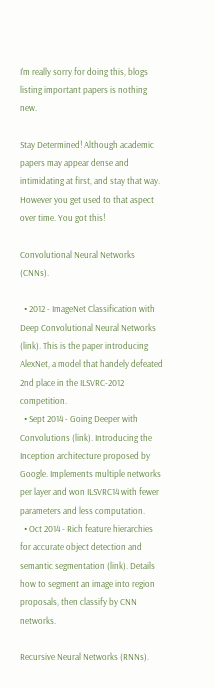I'm really sorry for doing this, blogs listing important papers is nothing new.

Stay Determined! Although academic papers may appear dense and intimidating at first, and stay that way. However you get used to that aspect over time. You got this!

Convolutional Neural Networks (CNNs).

  • 2012 - ImageNet Classification with Deep Convolutional Neural Networks (link). This is the paper introducing AlexNet, a model that handely defeated 2nd place in the ILSVRC-2012 competition.
  • Sept 2014 - Going Deeper with Convolutions (link). Introducing the Inception architecture proposed by Google. Implements multiple networks per layer and won ILSVRC14 with fewer parameters and less computation.
  • Oct 2014 - Rich feature hierarchies for accurate object detection and semantic segmentation (link). Details how to segment an image into region proposals, then classify by CNN networks.

Recursive Neural Networks (RNNs).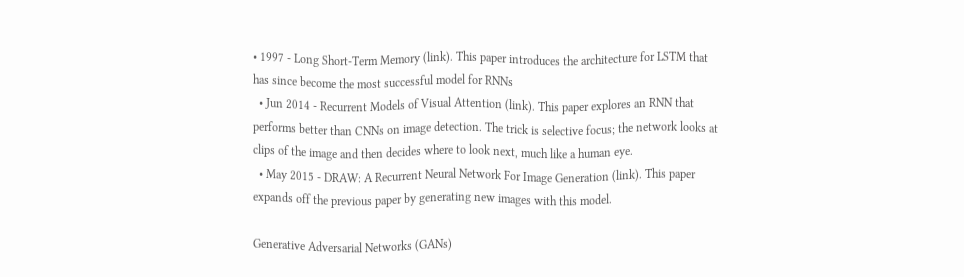• 1997 - Long Short-Term Memory (link). This paper introduces the architecture for LSTM that has since become the most successful model for RNNs
  • Jun 2014 - Recurrent Models of Visual Attention (link). This paper explores an RNN that performs better than CNNs on image detection. The trick is selective focus; the network looks at clips of the image and then decides where to look next, much like a human eye.
  • May 2015 - DRAW: A Recurrent Neural Network For Image Generation (link). This paper expands off the previous paper by generating new images with this model.

Generative Adversarial Networks (GANs)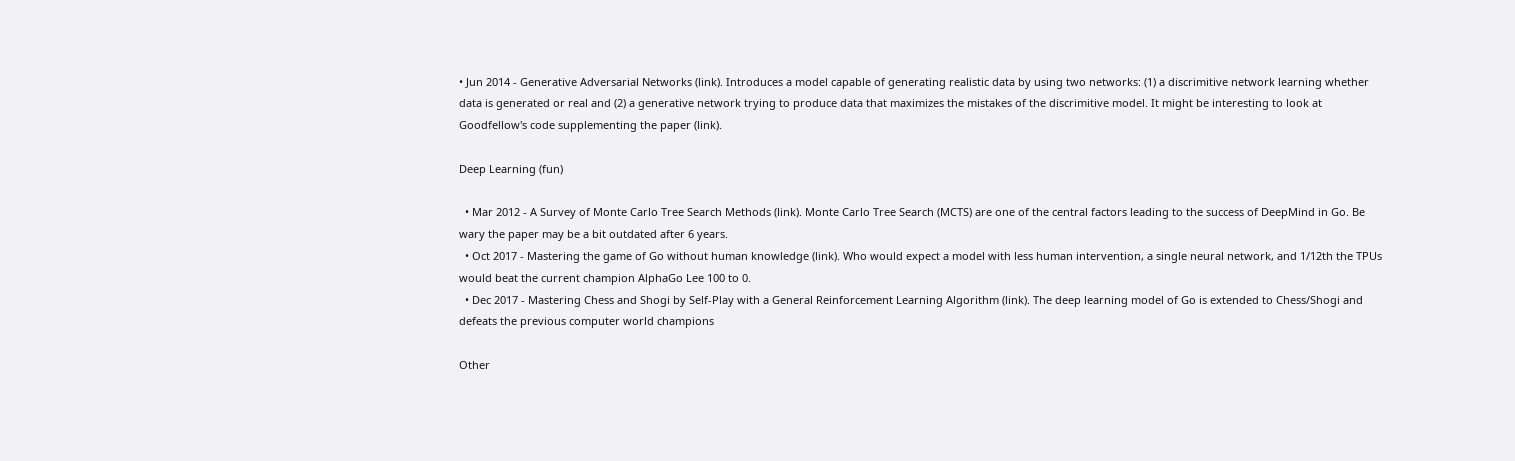• Jun 2014 - Generative Adversarial Networks (link). Introduces a model capable of generating realistic data by using two networks: (1) a discrimitive network learning whether data is generated or real and (2) a generative network trying to produce data that maximizes the mistakes of the discrimitive model. It might be interesting to look at Goodfellow's code supplementing the paper (link).

Deep Learning (fun)

  • Mar 2012 - A Survey of Monte Carlo Tree Search Methods (link). Monte Carlo Tree Search (MCTS) are one of the central factors leading to the success of DeepMind in Go. Be wary the paper may be a bit outdated after 6 years.
  • Oct 2017 - Mastering the game of Go without human knowledge (link). Who would expect a model with less human intervention, a single neural network, and 1/12th the TPUs would beat the current champion AlphaGo Lee 100 to 0.
  • Dec 2017 - Mastering Chess and Shogi by Self-Play with a General Reinforcement Learning Algorithm (link). The deep learning model of Go is extended to Chess/Shogi and defeats the previous computer world champions

Other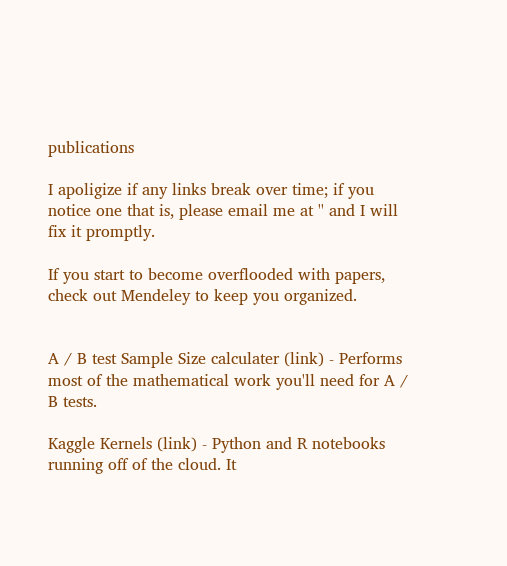publications

I apoligize if any links break over time; if you notice one that is, please email me at '' and I will fix it promptly.

If you start to become overflooded with papers, check out Mendeley to keep you organized.


A / B test Sample Size calculater (link) - Performs most of the mathematical work you'll need for A / B tests.

Kaggle Kernels (link) - Python and R notebooks running off of the cloud. It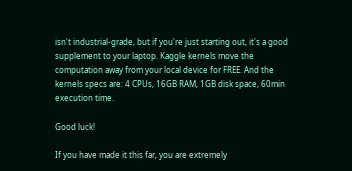isn't industrial-grade, but if you're just starting out, it's a good supplement to your laptop. Kaggle kernels move the computation away from your local device for FREE. And the kernels specs are: 4 CPUs, 16GB RAM, 1GB disk space, 60min execution time.

Good luck!

If you have made it this far, you are extremely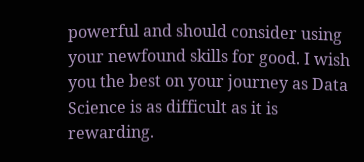powerful and should consider using your newfound skills for good. I wish you the best on your journey as Data Science is as difficult as it is rewarding.